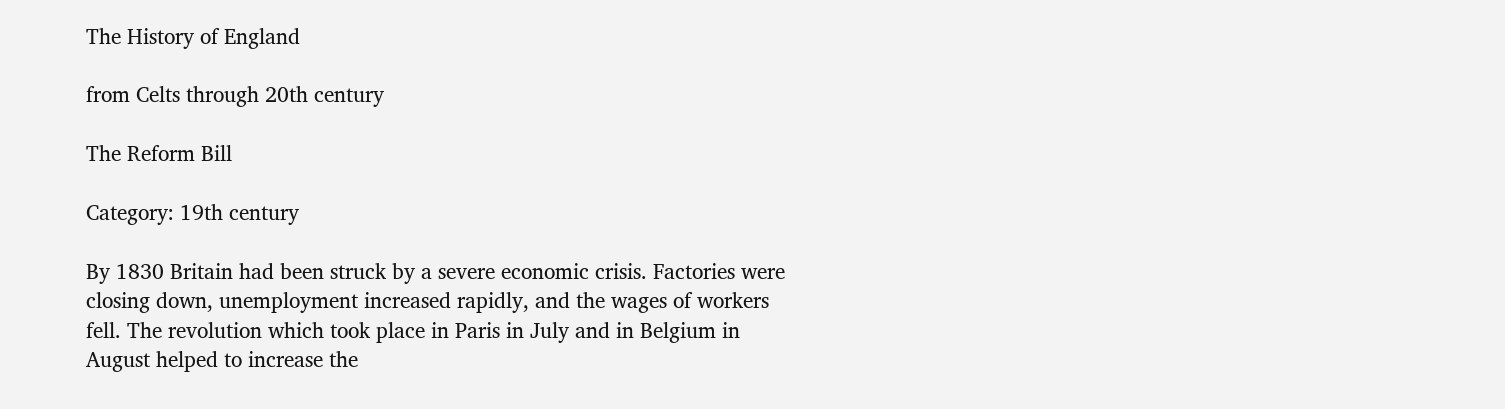The History of England

from Celts through 20th century

The Reform Bill

Category: 19th century

By 1830 Britain had been struck by a severe economic crisis. Factories were closing down, unemployment increased rapidly, and the wages of workers fell. The revolution which took place in Paris in July and in Belgium in August helped to increase the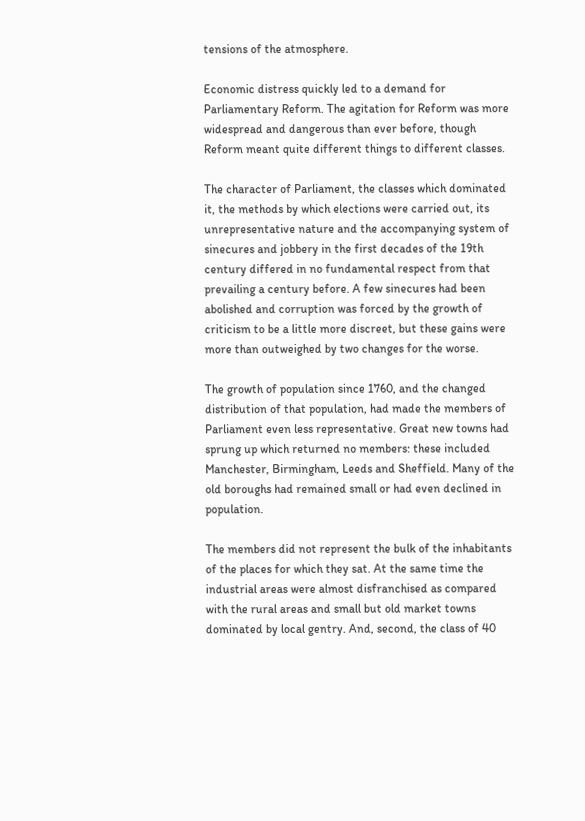tensions of the atmosphere.

Economic distress quickly led to a demand for Parliamentary Reform. The agitation for Reform was more widespread and dangerous than ever before, though Reform meant quite different things to different classes.

The character of Parliament, the classes which dominated it, the methods by which elections were carried out, its unrepresentative nature and the accompanying system of sinecures and jobbery in the first decades of the 19th century differed in no fundamental respect from that prevailing a century before. A few sinecures had been abolished and corruption was forced by the growth of criticism to be a little more discreet, but these gains were more than outweighed by two changes for the worse.

The growth of population since 1760, and the changed distribution of that population, had made the members of Parliament even less representative. Great new towns had sprung up which returned no members: these included Manchester, Birmingham, Leeds and Sheffield. Many of the old boroughs had remained small or had even declined in population.

The members did not represent the bulk of the inhabitants of the places for which they sat. At the same time the industrial areas were almost disfranchised as compared with the rural areas and small but old market towns dominated by local gentry. And, second, the class of 40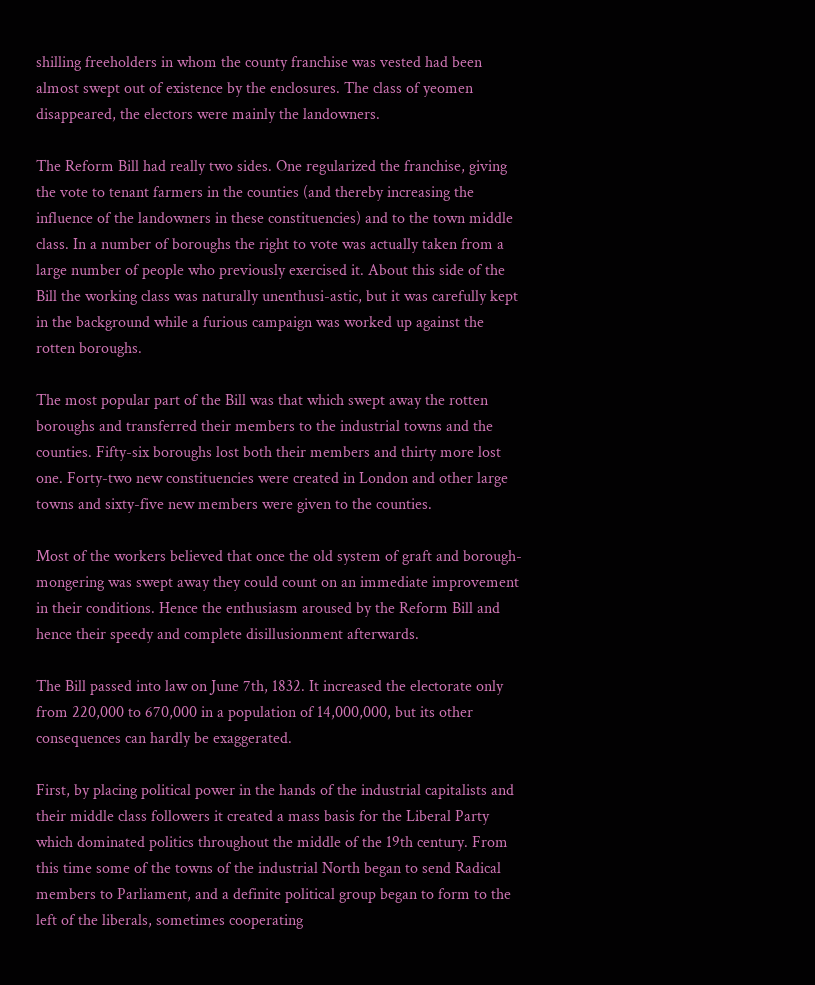shilling freeholders in whom the county franchise was vested had been almost swept out of existence by the enclosures. The class of yeomen disappeared, the electors were mainly the landowners.

The Reform Bill had really two sides. One regularized the franchise, giving the vote to tenant farmers in the counties (and thereby increasing the influence of the landowners in these constituencies) and to the town middle class. In a number of boroughs the right to vote was actually taken from a large number of people who previously exercised it. About this side of the Bill the working class was naturally unenthusi-astic, but it was carefully kept in the background while a furious campaign was worked up against the rotten boroughs.

The most popular part of the Bill was that which swept away the rotten boroughs and transferred their members to the industrial towns and the counties. Fifty-six boroughs lost both their members and thirty more lost one. Forty-two new constituencies were created in London and other large towns and sixty-five new members were given to the counties.

Most of the workers believed that once the old system of graft and borough-mongering was swept away they could count on an immediate improvement in their conditions. Hence the enthusiasm aroused by the Reform Bill and hence their speedy and complete disillusionment afterwards.

The Bill passed into law on June 7th, 1832. It increased the electorate only from 220,000 to 670,000 in a population of 14,000,000, but its other consequences can hardly be exaggerated.

First, by placing political power in the hands of the industrial capitalists and their middle class followers it created a mass basis for the Liberal Party which dominated politics throughout the middle of the 19th century. From this time some of the towns of the industrial North began to send Radical members to Parliament, and a definite political group began to form to the left of the liberals, sometimes cooperating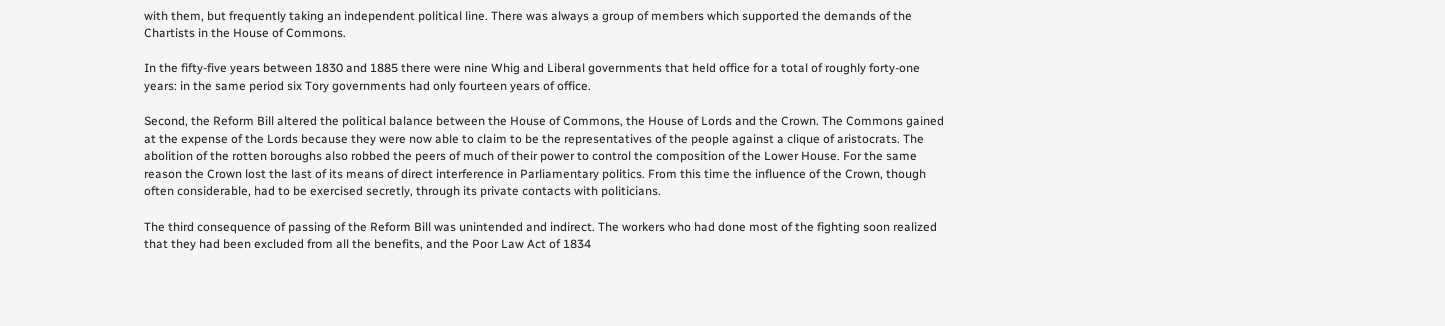with them, but frequently taking an independent political line. There was always a group of members which supported the demands of the Chartists in the House of Commons.

In the fifty-five years between 1830 and 1885 there were nine Whig and Liberal governments that held office for a total of roughly forty-one years: in the same period six Tory governments had only fourteen years of office.

Second, the Reform Bill altered the political balance between the House of Commons, the House of Lords and the Crown. The Commons gained at the expense of the Lords because they were now able to claim to be the representatives of the people against a clique of aristocrats. The abolition of the rotten boroughs also robbed the peers of much of their power to control the composition of the Lower House. For the same reason the Crown lost the last of its means of direct interference in Parliamentary politics. From this time the influence of the Crown, though often considerable, had to be exercised secretly, through its private contacts with politicians.

The third consequence of passing of the Reform Bill was unintended and indirect. The workers who had done most of the fighting soon realized that they had been excluded from all the benefits, and the Poor Law Act of 1834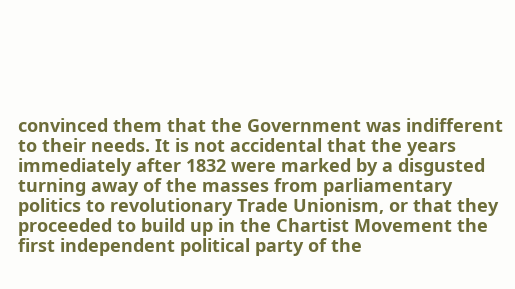convinced them that the Government was indifferent to their needs. It is not accidental that the years immediately after 1832 were marked by a disgusted turning away of the masses from parliamentary politics to revolutionary Trade Unionism, or that they proceeded to build up in the Chartist Movement the first independent political party of the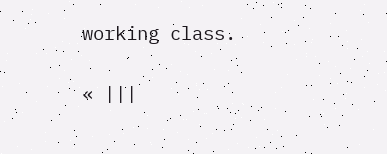working class.

« |||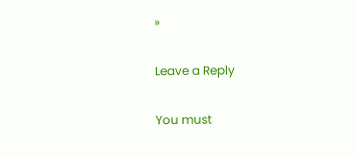»

Leave a Reply

You must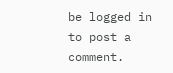be logged in to post a comment.